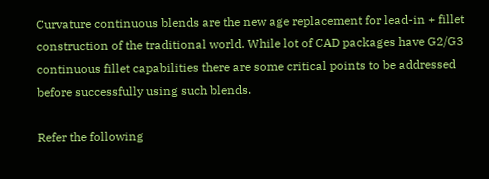Curvature continuous blends are the new age replacement for lead-in + fillet construction of the traditional world. While lot of CAD packages have G2/G3 continuous fillet capabilities there are some critical points to be addressed before successfully using such blends.

Refer the following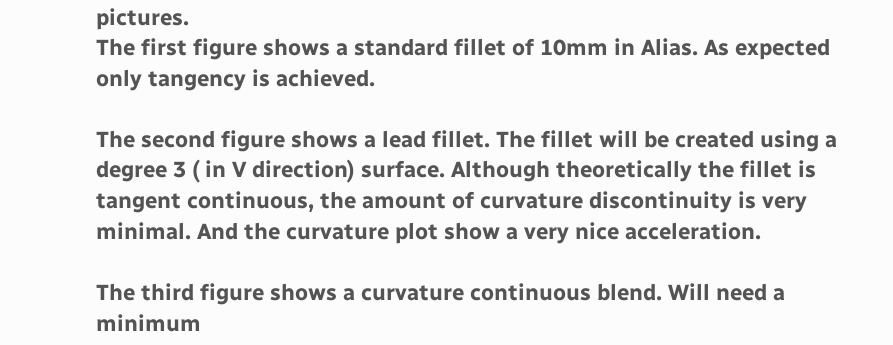pictures.
The first figure shows a standard fillet of 10mm in Alias. As expected only tangency is achieved.

The second figure shows a lead fillet. The fillet will be created using a degree 3 ( in V direction) surface. Although theoretically the fillet is tangent continuous, the amount of curvature discontinuity is very minimal. And the curvature plot show a very nice acceleration.

The third figure shows a curvature continuous blend. Will need a minimum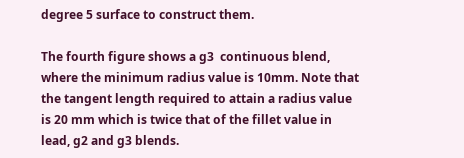degree 5 surface to construct them.

The fourth figure shows a g3  continuous blend, where the minimum radius value is 10mm. Note that the tangent length required to attain a radius value is 20 mm which is twice that of the fillet value in lead, g2 and g3 blends.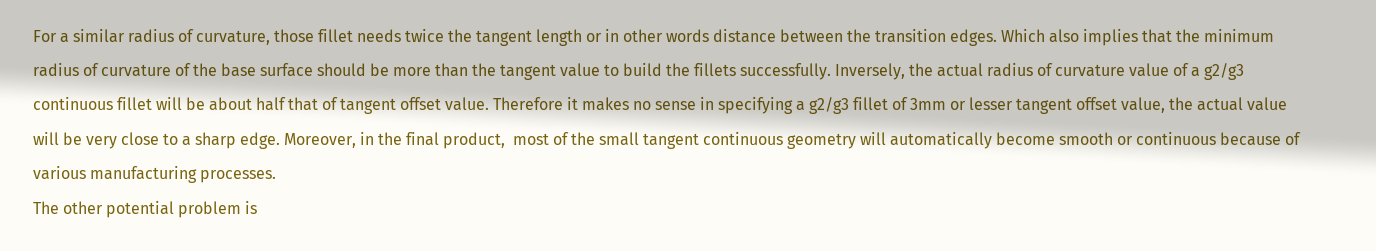For a similar radius of curvature, those fillet needs twice the tangent length or in other words distance between the transition edges. Which also implies that the minimum radius of curvature of the base surface should be more than the tangent value to build the fillets successfully. Inversely, the actual radius of curvature value of a g2/g3 continuous fillet will be about half that of tangent offset value. Therefore it makes no sense in specifying a g2/g3 fillet of 3mm or lesser tangent offset value, the actual value will be very close to a sharp edge. Moreover, in the final product,  most of the small tangent continuous geometry will automatically become smooth or continuous because of various manufacturing processes.
The other potential problem is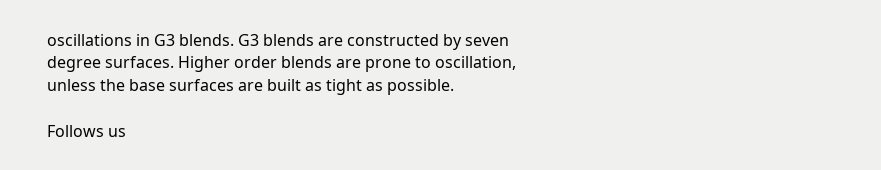oscillations in G3 blends. G3 blends are constructed by seven degree surfaces. Higher order blends are prone to oscillation, unless the base surfaces are built as tight as possible.

Follows us